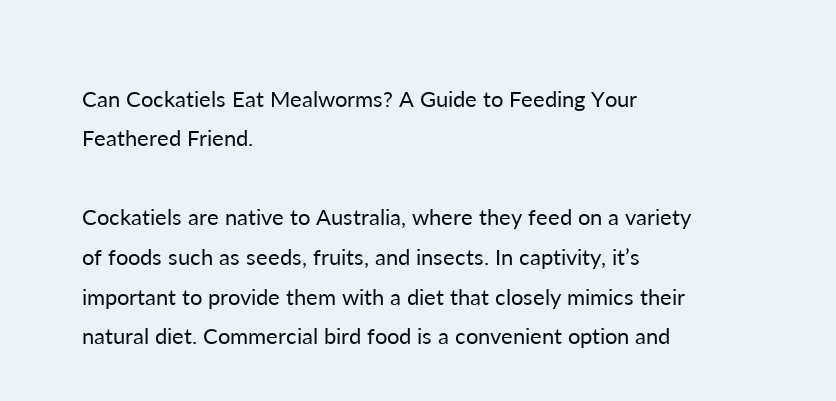Can Cockatiels Eat Mealworms? A Guide to Feeding Your Feathered Friend.

Cockatiels are native to Australia, where they feed on a variety of foods such as seeds, fruits, and insects. In captivity, it’s important to provide them with a diet that closely mimics their natural diet. Commercial bird food is a convenient option and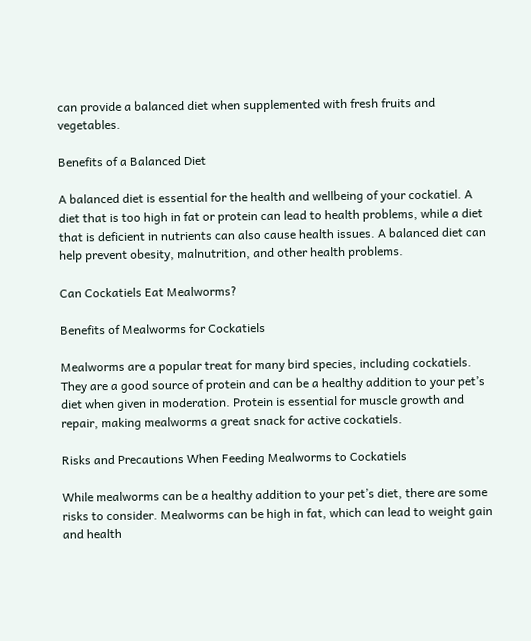can provide a balanced diet when supplemented with fresh fruits and vegetables.

Benefits of a Balanced Diet

A balanced diet is essential for the health and wellbeing of your cockatiel. A diet that is too high in fat or protein can lead to health problems, while a diet that is deficient in nutrients can also cause health issues. A balanced diet can help prevent obesity, malnutrition, and other health problems.

Can Cockatiels Eat Mealworms?

Benefits of Mealworms for Cockatiels

Mealworms are a popular treat for many bird species, including cockatiels. They are a good source of protein and can be a healthy addition to your pet’s diet when given in moderation. Protein is essential for muscle growth and repair, making mealworms a great snack for active cockatiels.

Risks and Precautions When Feeding Mealworms to Cockatiels

While mealworms can be a healthy addition to your pet’s diet, there are some risks to consider. Mealworms can be high in fat, which can lead to weight gain and health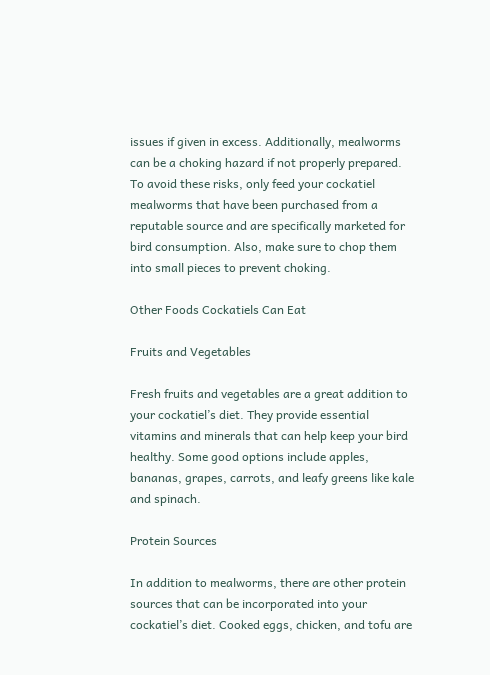issues if given in excess. Additionally, mealworms can be a choking hazard if not properly prepared. To avoid these risks, only feed your cockatiel mealworms that have been purchased from a reputable source and are specifically marketed for bird consumption. Also, make sure to chop them into small pieces to prevent choking.

Other Foods Cockatiels Can Eat

Fruits and Vegetables

Fresh fruits and vegetables are a great addition to your cockatiel’s diet. They provide essential vitamins and minerals that can help keep your bird healthy. Some good options include apples, bananas, grapes, carrots, and leafy greens like kale and spinach.

Protein Sources

In addition to mealworms, there are other protein sources that can be incorporated into your cockatiel’s diet. Cooked eggs, chicken, and tofu are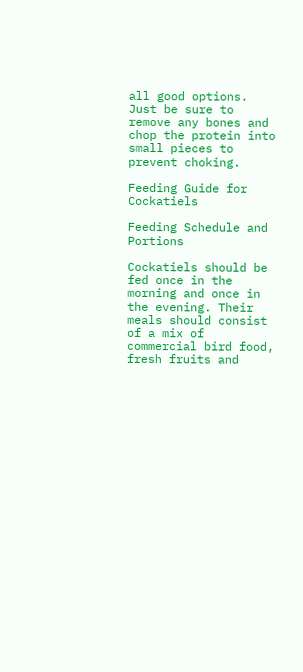all good options. Just be sure to remove any bones and chop the protein into small pieces to prevent choking.

Feeding Guide for Cockatiels

Feeding Schedule and Portions

Cockatiels should be fed once in the morning and once in the evening. Their meals should consist of a mix of commercial bird food, fresh fruits and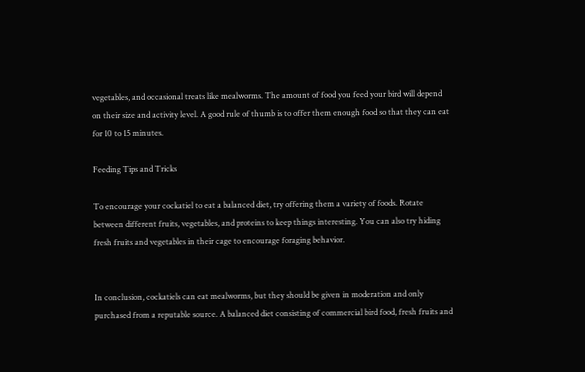vegetables, and occasional treats like mealworms. The amount of food you feed your bird will depend on their size and activity level. A good rule of thumb is to offer them enough food so that they can eat for 10 to 15 minutes.

Feeding Tips and Tricks

To encourage your cockatiel to eat a balanced diet, try offering them a variety of foods. Rotate between different fruits, vegetables, and proteins to keep things interesting. You can also try hiding fresh fruits and vegetables in their cage to encourage foraging behavior.


In conclusion, cockatiels can eat mealworms, but they should be given in moderation and only purchased from a reputable source. A balanced diet consisting of commercial bird food, fresh fruits and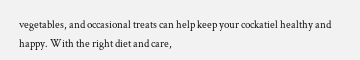vegetables, and occasional treats can help keep your cockatiel healthy and happy. With the right diet and care,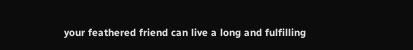your feathered friend can live a long and fulfilling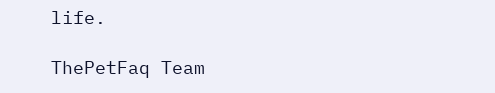life.

ThePetFaq Team